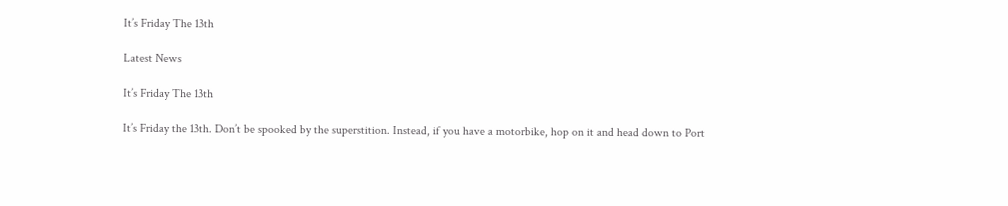It’s Friday The 13th

Latest News

It’s Friday The 13th

It’s Friday the 13th. Don’t be spooked by the superstition. Instead, if you have a motorbike, hop on it and head down to Port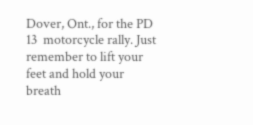Dover, Ont., for the PD 13  motorcycle rally. Just remember to lift your feet and hold your breath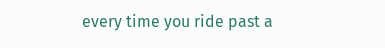every time you ride past a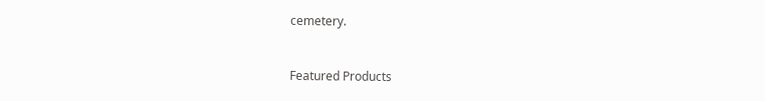cemetery.


Featured Products